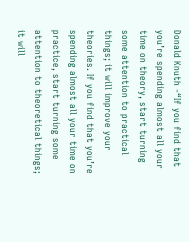Donald Knuth -“If you find that you’re spending almost all your time on theory, start turning some attention to practical things; it will improve your theories. If you find that you’re spending almost all your time on practice, start turning some attention to theoretical things; it will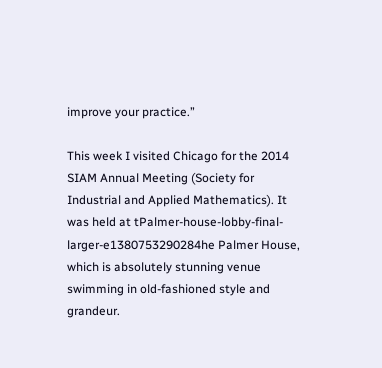improve your practice.”

This week I visited Chicago for the 2014 SIAM Annual Meeting (Society for Industrial and Applied Mathematics). It was held at tPalmer-house-lobby-final-larger-e1380753290284he Palmer House, which is absolutely stunning venue swimming in old-fashioned style and grandeur.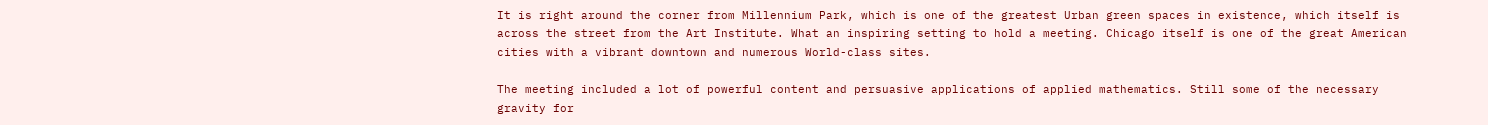It is right around the corner from Millennium Park, which is one of the greatest Urban green spaces in existence, which itself is across the street from the Art Institute. What an inspiring setting to hold a meeting. Chicago itself is one of the great American cities with a vibrant downtown and numerous World-class sites.

The meeting included a lot of powerful content and persuasive applications of applied mathematics. Still some of the necessary gravity for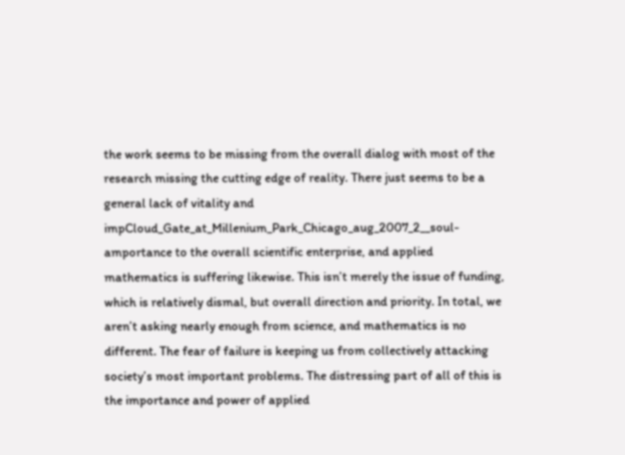the work seems to be missing from the overall dialog with most of the research missing the cutting edge of reality. There just seems to be a general lack of vitality and impCloud_Gate_at_Millenium_Park_Chicago_aug_2007_2__soul-amportance to the overall scientific enterprise, and applied mathematics is suffering likewise. This isn’t merely the issue of funding, which is relatively dismal, but overall direction and priority. In total, we aren’t asking nearly enough from science, and mathematics is no different. The fear of failure is keeping us from collectively attacking society’s most important problems. The distressing part of all of this is the importance and power of applied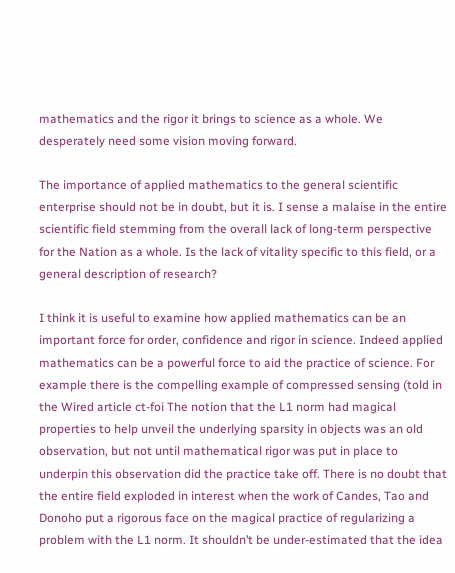mathematics and the rigor it brings to science as a whole. We desperately need some vision moving forward.

The importance of applied mathematics to the general scientific enterprise should not be in doubt, but it is. I sense a malaise in the entire scientific field stemming from the overall lack of long-term perspective for the Nation as a whole. Is the lack of vitality specific to this field, or a general description of research?

I think it is useful to examine how applied mathematics can be an important force for order, confidence and rigor in science. Indeed applied mathematics can be a powerful force to aid the practice of science. For example there is the compelling example of compressed sensing (told in the Wired article ct-foi The notion that the L1 norm had magical properties to help unveil the underlying sparsity in objects was an old observation, but not until mathematical rigor was put in place to underpin this observation did the practice take off. There is no doubt that the entire field exploded in interest when the work of Candes, Tao and Donoho put a rigorous face on the magical practice of regularizing a problem with the L1 norm. It shouldn’t be under-estimated that the idea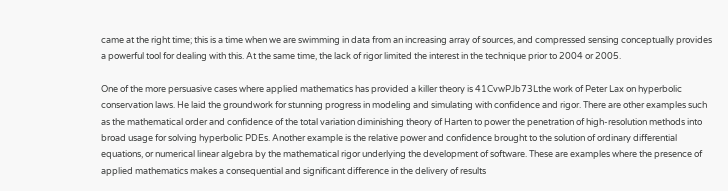came at the right time; this is a time when we are swimming in data from an increasing array of sources, and compressed sensing conceptually provides a powerful tool for dealing with this. At the same time, the lack of rigor limited the interest in the technique prior to 2004 or 2005.

One of the more persuasive cases where applied mathematics has provided a killer theory is 41CvwPJb73Lthe work of Peter Lax on hyperbolic conservation laws. He laid the groundwork for stunning progress in modeling and simulating with confidence and rigor. There are other examples such as the mathematical order and confidence of the total variation diminishing theory of Harten to power the penetration of high-resolution methods into broad usage for solving hyperbolic PDEs. Another example is the relative power and confidence brought to the solution of ordinary differential equations, or numerical linear algebra by the mathematical rigor underlying the development of software. These are examples where the presence of applied mathematics makes a consequential and significant difference in the delivery of results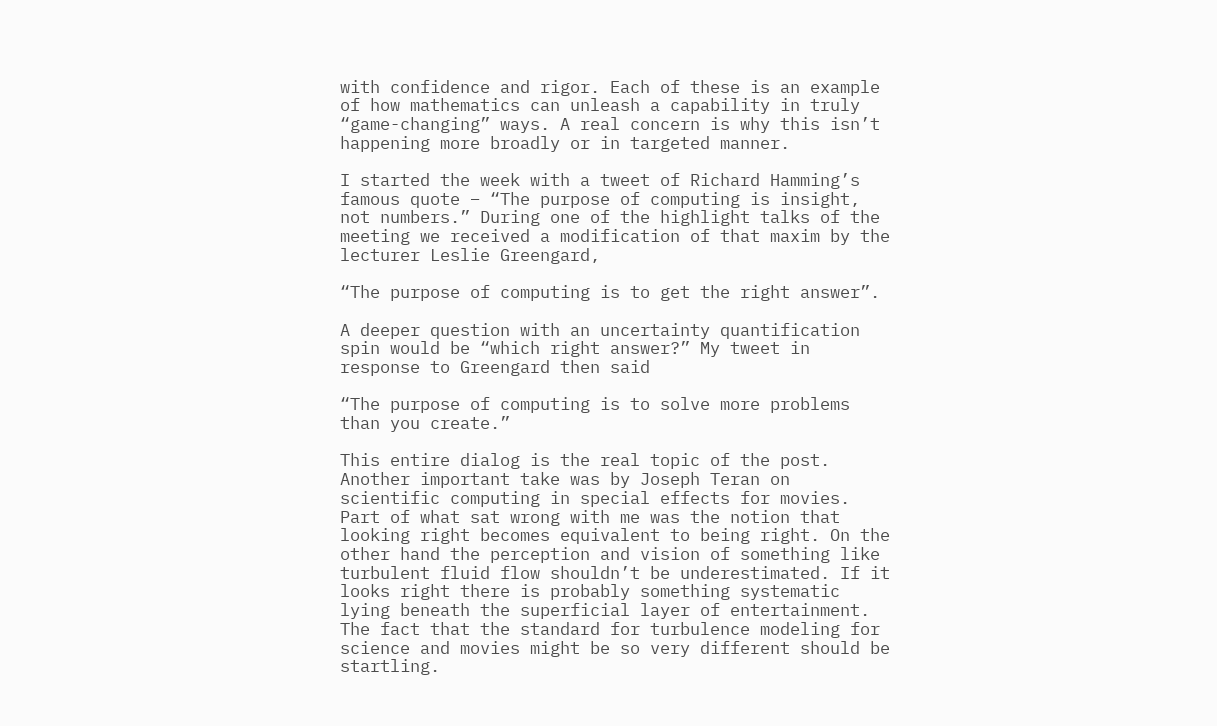with confidence and rigor. Each of these is an example of how mathematics can unleash a capability in truly “game-changing” ways. A real concern is why this isn’t happening more broadly or in targeted manner.

I started the week with a tweet of Richard Hamming’s famous quote – “The purpose of computing is insight, not numbers.” During one of the highlight talks of the meeting we received a modification of that maxim by the lecturer Leslie Greengard,

“The purpose of computing is to get the right answer”.

A deeper question with an uncertainty quantification spin would be “which right answer?” My tweet in response to Greengard then said

“The purpose of computing is to solve more problems than you create.”

This entire dialog is the real topic of the post. Another important take was by Joseph Teran on scientific computing in special effects for movies. Part of what sat wrong with me was the notion that looking right becomes equivalent to being right. On the other hand the perception and vision of something like turbulent fluid flow shouldn’t be underestimated. If it looks right there is probably something systematic lying beneath the superficial layer of entertainment. The fact that the standard for turbulence modeling for science and movies might be so very different should be startling.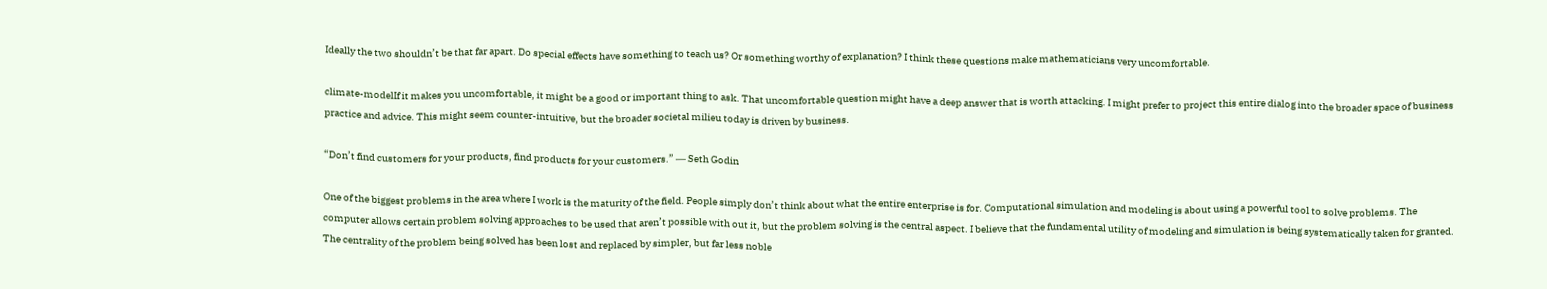Ideally the two shouldn’t be that far apart. Do special effects have something to teach us? Or something worthy of explanation? I think these questions make mathematicians very uncomfortable.

climate-modelIf it makes you uncomfortable, it might be a good or important thing to ask. That uncomfortable question might have a deep answer that is worth attacking. I might prefer to project this entire dialog into the broader space of business practice and advice. This might seem counter-intuitive, but the broader societal milieu today is driven by business.

“Don’t find customers for your products, find products for your customers.” ― Seth Godin

One of the biggest problems in the area where I work is the maturity of the field. People simply don’t think about what the entire enterprise is for. Computational simulation and modeling is about using a powerful tool to solve problems. The computer allows certain problem solving approaches to be used that aren’t possible with out it, but the problem solving is the central aspect. I believe that the fundamental utility of modeling and simulation is being systematically taken for granted. The centrality of the problem being solved has been lost and replaced by simpler, but far less noble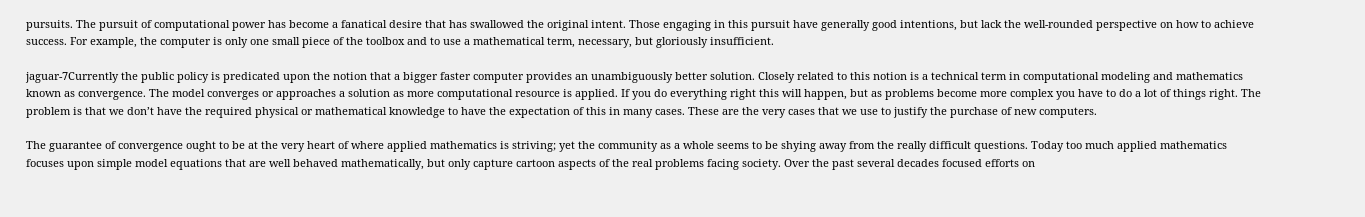pursuits. The pursuit of computational power has become a fanatical desire that has swallowed the original intent. Those engaging in this pursuit have generally good intentions, but lack the well-rounded perspective on how to achieve success. For example, the computer is only one small piece of the toolbox and to use a mathematical term, necessary, but gloriously insufficient.

jaguar-7Currently the public policy is predicated upon the notion that a bigger faster computer provides an unambiguously better solution. Closely related to this notion is a technical term in computational modeling and mathematics known as convergence. The model converges or approaches a solution as more computational resource is applied. If you do everything right this will happen, but as problems become more complex you have to do a lot of things right. The problem is that we don’t have the required physical or mathematical knowledge to have the expectation of this in many cases. These are the very cases that we use to justify the purchase of new computers.

The guarantee of convergence ought to be at the very heart of where applied mathematics is striving; yet the community as a whole seems to be shying away from the really difficult questions. Today too much applied mathematics focuses upon simple model equations that are well behaved mathematically, but only capture cartoon aspects of the real problems facing society. Over the past several decades focused efforts on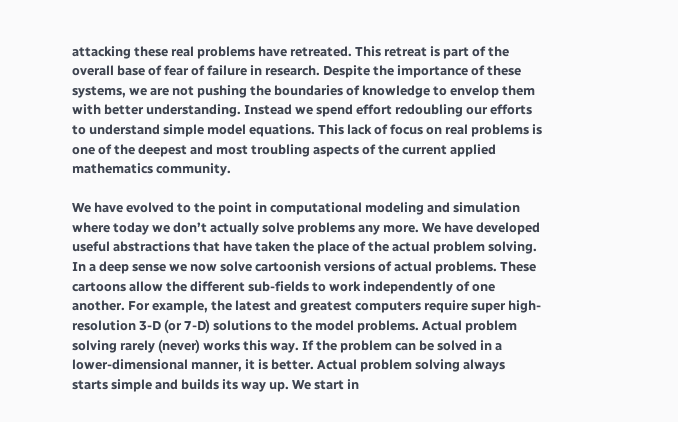attacking these real problems have retreated. This retreat is part of the overall base of fear of failure in research. Despite the importance of these systems, we are not pushing the boundaries of knowledge to envelop them with better understanding. Instead we spend effort redoubling our efforts to understand simple model equations. This lack of focus on real problems is one of the deepest and most troubling aspects of the current applied mathematics community.

We have evolved to the point in computational modeling and simulation where today we don’t actually solve problems any more. We have developed useful abstractions that have taken the place of the actual problem solving. In a deep sense we now solve cartoonish versions of actual problems. These cartoons allow the different sub-fields to work independently of one another. For example, the latest and greatest computers require super high-resolution 3-D (or 7-D) solutions to the model problems. Actual problem solving rarely (never) works this way. If the problem can be solved in a lower-dimensional manner, it is better. Actual problem solving always starts simple and builds its way up. We start in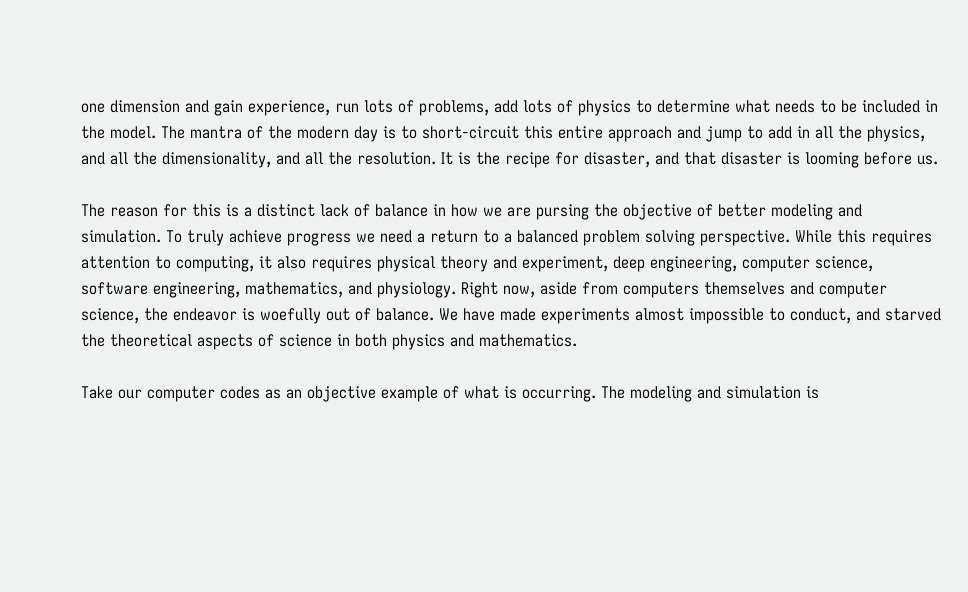one dimension and gain experience, run lots of problems, add lots of physics to determine what needs to be included in the model. The mantra of the modern day is to short-circuit this entire approach and jump to add in all the physics, and all the dimensionality, and all the resolution. It is the recipe for disaster, and that disaster is looming before us.

The reason for this is a distinct lack of balance in how we are pursing the objective of better modeling and simulation. To truly achieve progress we need a return to a balanced problem solving perspective. While this requires attention to computing, it also requires physical theory and experiment, deep engineering, computer science, software engineering, mathematics, and physiology. Right now, aside from computers themselves and computer science, the endeavor is woefully out of balance. We have made experiments almost impossible to conduct, and starved the theoretical aspects of science in both physics and mathematics.

Take our computer codes as an objective example of what is occurring. The modeling and simulation is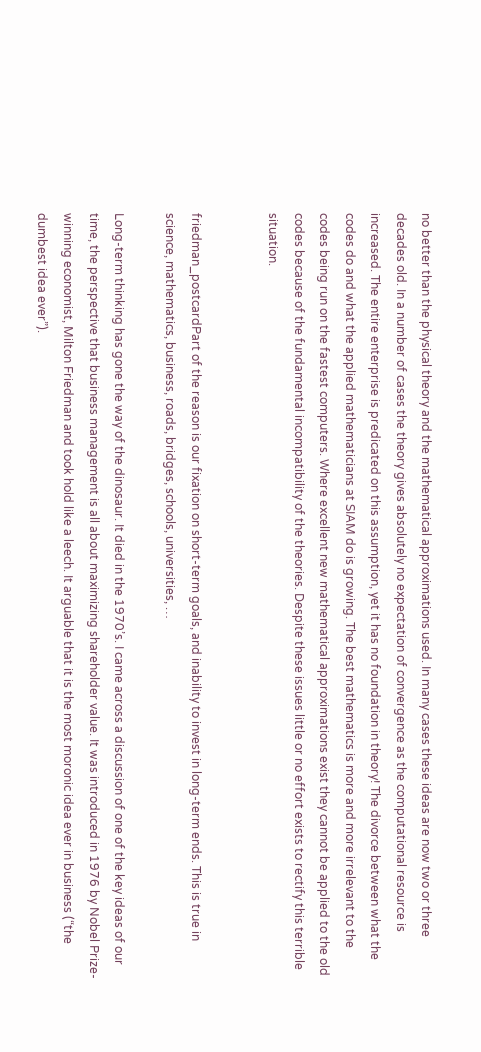no better than the physical theory and the mathematical approximations used. In many cases these ideas are now two or three decades old. In a number of cases the theory gives absolutely no expectation of convergence as the computational resource is increased. The entire enterprise is predicated on this assumption, yet it has no foundation in theory! The divorce between what the codes do and what the applied mathematicians at SIAM do is growing. The best mathematics is more and more irrelevant to the codes being run on the fastest computers. Where excellent new mathematical approximations exist they cannot be applied to the old codes because of the fundamental incompatibility of the theories. Despite these issues little or no effort exists to rectify this terrible situation.


friedman_postcardPart of the reason is our fixation on short-term goals, and inability to invest in long-term ends. This is true in science, mathematics, business, roads, bridges, schools, universities, …

Long-term thinking has gone the way of the dinosaur. It died in the 1970’s. I came across a discussion of one of the key ideas of our time, the perspective that business management is all about maximizing shareholder value. It was introduced in 1976 by Nobel Prize-winning economist, Milton Friedman and took hold like a leech. It arguable that it is the most moronic idea ever in business (“the dumbest idea ever”).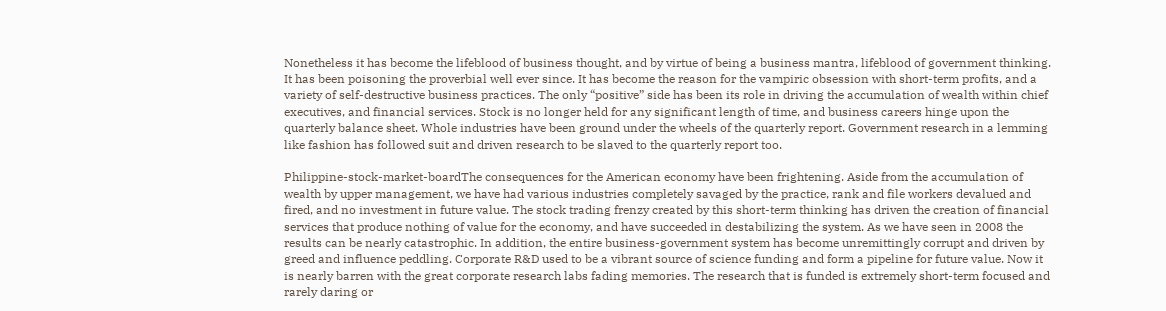Nonetheless it has become the lifeblood of business thought, and by virtue of being a business mantra, lifeblood of government thinking. It has been poisoning the proverbial well ever since. It has become the reason for the vampiric obsession with short-term profits, and a variety of self-destructive business practices. The only “positive” side has been its role in driving the accumulation of wealth within chief executives, and financial services. Stock is no longer held for any significant length of time, and business careers hinge upon the quarterly balance sheet. Whole industries have been ground under the wheels of the quarterly report. Government research in a lemming like fashion has followed suit and driven research to be slaved to the quarterly report too.

Philippine-stock-market-boardThe consequences for the American economy have been frightening. Aside from the accumulation of wealth by upper management, we have had various industries completely savaged by the practice, rank and file workers devalued and fired, and no investment in future value. The stock trading frenzy created by this short-term thinking has driven the creation of financial services that produce nothing of value for the economy, and have succeeded in destabilizing the system. As we have seen in 2008 the results can be nearly catastrophic. In addition, the entire business-government system has become unremittingly corrupt and driven by greed and influence peddling. Corporate R&D used to be a vibrant source of science funding and form a pipeline for future value. Now it is nearly barren with the great corporate research labs fading memories. The research that is funded is extremely short-term focused and rarely daring or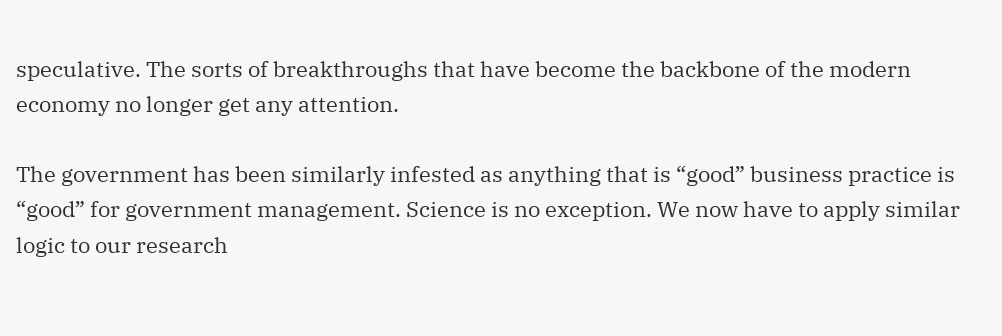speculative. The sorts of breakthroughs that have become the backbone of the modern economy no longer get any attention.

The government has been similarly infested as anything that is “good” business practice is “good” for government management. Science is no exception. We now have to apply similar logic to our research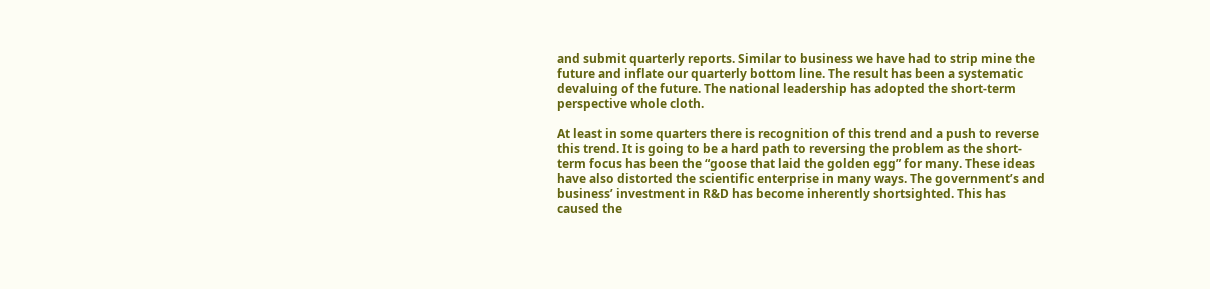and submit quarterly reports. Similar to business we have had to strip mine the future and inflate our quarterly bottom line. The result has been a systematic devaluing of the future. The national leadership has adopted the short-term perspective whole cloth.

At least in some quarters there is recognition of this trend and a push to reverse this trend. It is going to be a hard path to reversing the problem as the short-term focus has been the “goose that laid the golden egg” for many. These ideas have also distorted the scientific enterprise in many ways. The government’s and business’ investment in R&D has become inherently shortsighted. This has caused the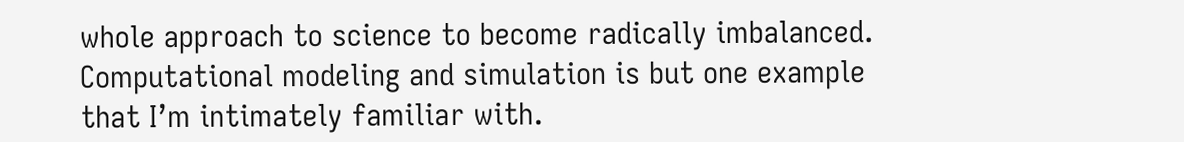whole approach to science to become radically imbalanced. Computational modeling and simulation is but one example that I’m intimately familiar with.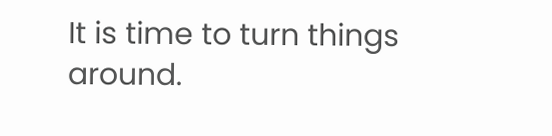It is time to turn things around.